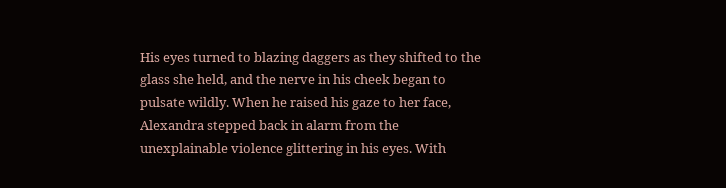His eyes turned to blazing daggers as they shifted to the glass she held, and the nerve in his cheek began to pulsate wildly. When he raised his gaze to her face, Alexandra stepped back in alarm from the unexplainable violence glittering in his eyes. With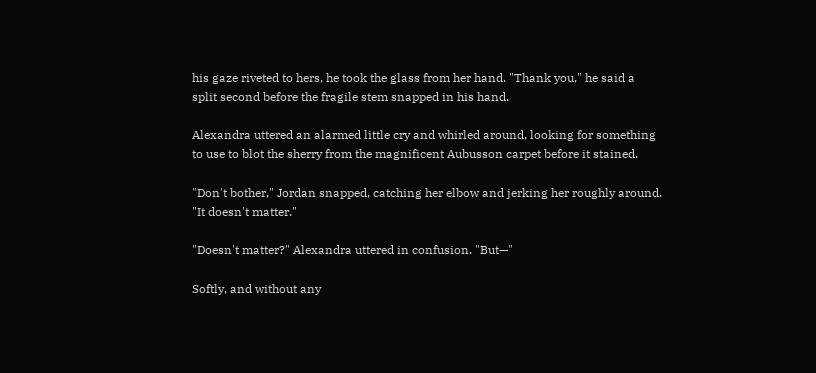his gaze riveted to hers, he took the glass from her hand. "Thank you," he said a split second before the fragile stem snapped in his hand.

Alexandra uttered an alarmed little cry and whirled around, looking for something to use to blot the sherry from the magnificent Aubusson carpet before it stained.

"Don't bother," Jordan snapped, catching her elbow and jerking her roughly around. "It doesn't matter."

"Doesn't matter?" Alexandra uttered in confusion. "But—"

Softly, and without any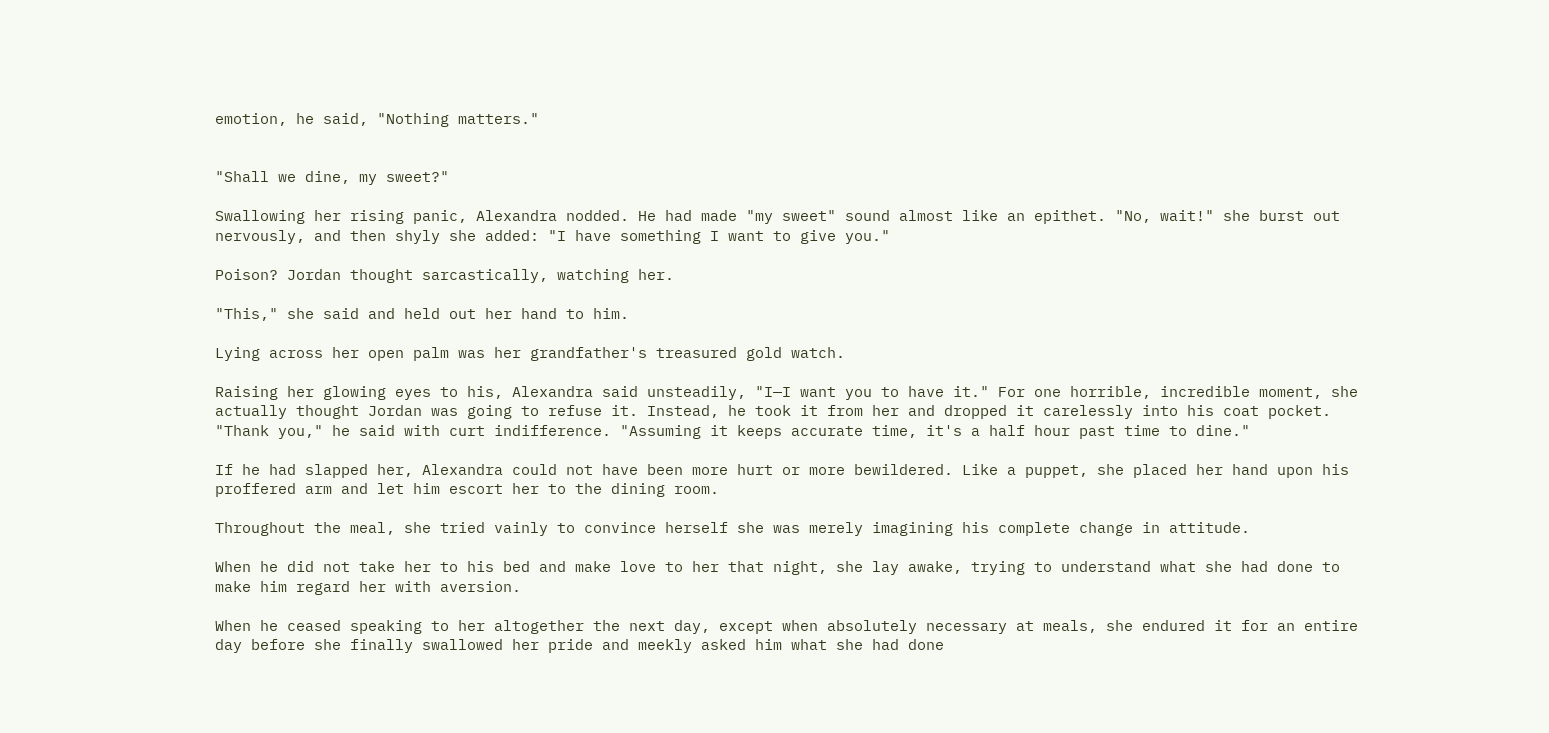emotion, he said, "Nothing matters."


"Shall we dine, my sweet?"

Swallowing her rising panic, Alexandra nodded. He had made "my sweet" sound almost like an epithet. "No, wait!" she burst out nervously, and then shyly she added: "I have something I want to give you."

Poison? Jordan thought sarcastically, watching her.

"This," she said and held out her hand to him.

Lying across her open palm was her grandfather's treasured gold watch.

Raising her glowing eyes to his, Alexandra said unsteadily, "I—I want you to have it." For one horrible, incredible moment, she actually thought Jordan was going to refuse it. Instead, he took it from her and dropped it carelessly into his coat pocket. "Thank you," he said with curt indifference. "Assuming it keeps accurate time, it's a half hour past time to dine."

If he had slapped her, Alexandra could not have been more hurt or more bewildered. Like a puppet, she placed her hand upon his proffered arm and let him escort her to the dining room.

Throughout the meal, she tried vainly to convince herself she was merely imagining his complete change in attitude.

When he did not take her to his bed and make love to her that night, she lay awake, trying to understand what she had done to make him regard her with aversion.

When he ceased speaking to her altogether the next day, except when absolutely necessary at meals, she endured it for an entire day before she finally swallowed her pride and meekly asked him what she had done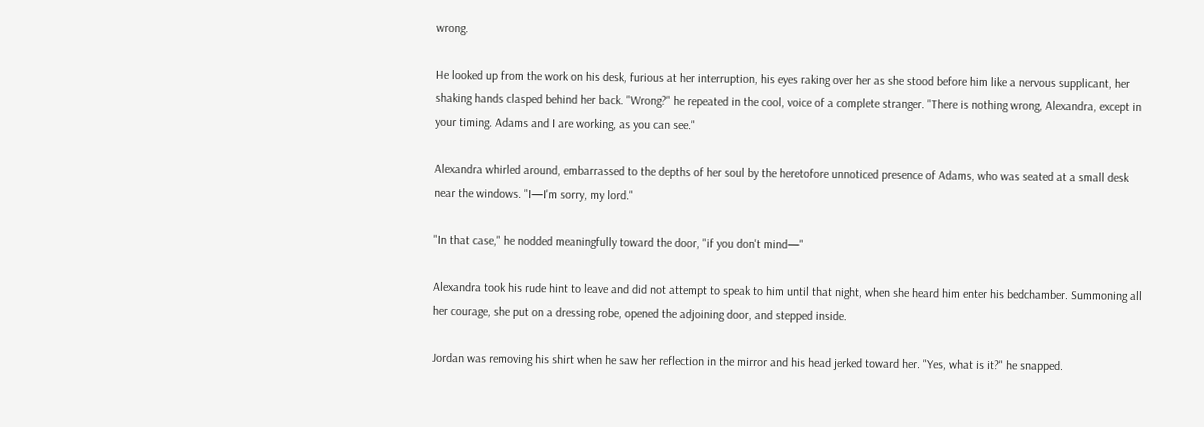wrong.

He looked up from the work on his desk, furious at her interruption, his eyes raking over her as she stood before him like a nervous supplicant, her shaking hands clasped behind her back. "Wrong?" he repeated in the cool, voice of a complete stranger. "There is nothing wrong, Alexandra, except in your timing. Adams and I are working, as you can see."

Alexandra whirled around, embarrassed to the depths of her soul by the heretofore unnoticed presence of Adams, who was seated at a small desk near the windows. "I—I'm sorry, my lord."

"In that case," he nodded meaningfully toward the door, "if you don't mind—"

Alexandra took his rude hint to leave and did not attempt to speak to him until that night, when she heard him enter his bedchamber. Summoning all her courage, she put on a dressing robe, opened the adjoining door, and stepped inside.

Jordan was removing his shirt when he saw her reflection in the mirror and his head jerked toward her. "Yes, what is it?" he snapped.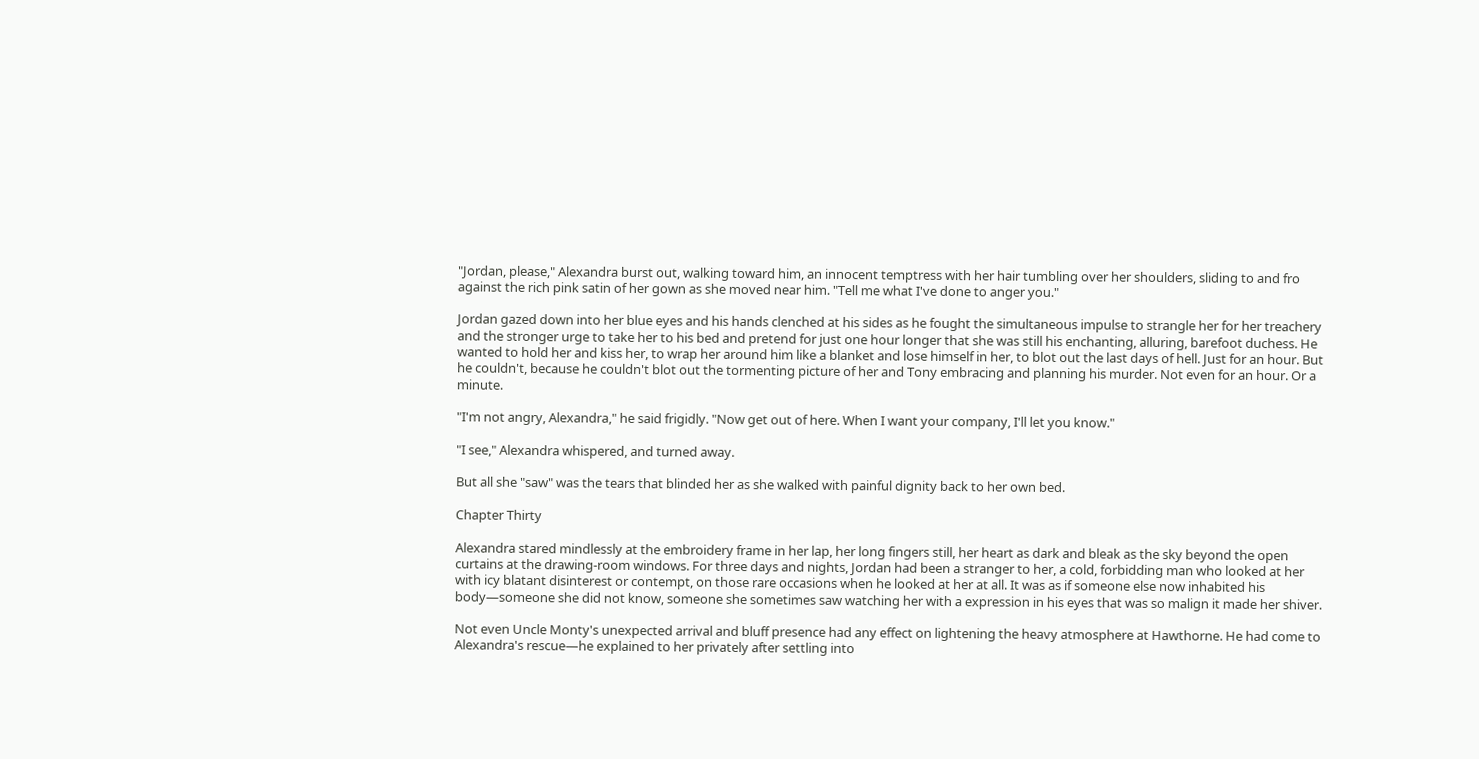"Jordan, please," Alexandra burst out, walking toward him, an innocent temptress with her hair tumbling over her shoulders, sliding to and fro against the rich pink satin of her gown as she moved near him. "Tell me what I've done to anger you."

Jordan gazed down into her blue eyes and his hands clenched at his sides as he fought the simultaneous impulse to strangle her for her treachery and the stronger urge to take her to his bed and pretend for just one hour longer that she was still his enchanting, alluring, barefoot duchess. He wanted to hold her and kiss her, to wrap her around him like a blanket and lose himself in her, to blot out the last days of hell. Just for an hour. But he couldn't, because he couldn't blot out the tormenting picture of her and Tony embracing and planning his murder. Not even for an hour. Or a minute.

"I'm not angry, Alexandra," he said frigidly. "Now get out of here. When I want your company, I'll let you know."

"I see," Alexandra whispered, and turned away.

But all she "saw" was the tears that blinded her as she walked with painful dignity back to her own bed.

Chapter Thirty

Alexandra stared mindlessly at the embroidery frame in her lap, her long fingers still, her heart as dark and bleak as the sky beyond the open curtains at the drawing-room windows. For three days and nights, Jordan had been a stranger to her, a cold, forbidding man who looked at her with icy blatant disinterest or contempt, on those rare occasions when he looked at her at all. It was as if someone else now inhabited his body—someone she did not know, someone she sometimes saw watching her with a expression in his eyes that was so malign it made her shiver.

Not even Uncle Monty's unexpected arrival and bluff presence had any effect on lightening the heavy atmosphere at Hawthorne. He had come to Alexandra's rescue—he explained to her privately after settling into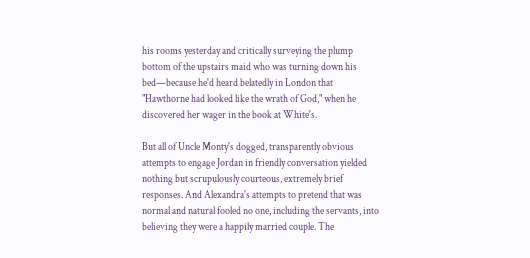his rooms yesterday and critically surveying the plump bottom of the upstairs maid who was turning down his bed—because he'd heard belatedly in London that "Hawthorne had looked like the wrath of God," when he discovered her wager in the book at White's.

But all of Uncle Monty's dogged, transparently obvious attempts to engage Jordan in friendly conversation yielded nothing but scrupulously courteous, extremely brief responses. And Alexandra's attempts to pretend that was normal and natural fooled no one, including the servants, into believing they were a happily married couple. The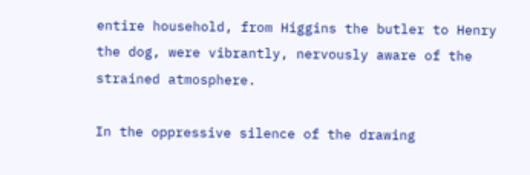entire household, from Higgins the butler to Henry the dog, were vibrantly, nervously aware of the strained atmosphere.

In the oppressive silence of the drawing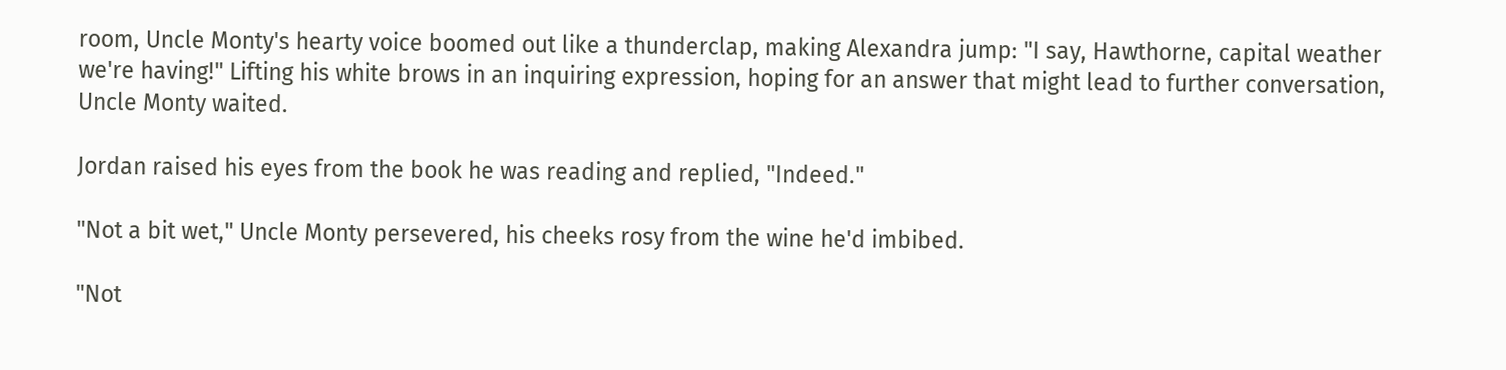room, Uncle Monty's hearty voice boomed out like a thunderclap, making Alexandra jump: "I say, Hawthorne, capital weather we're having!" Lifting his white brows in an inquiring expression, hoping for an answer that might lead to further conversation, Uncle Monty waited.

Jordan raised his eyes from the book he was reading and replied, "Indeed."

"Not a bit wet," Uncle Monty persevered, his cheeks rosy from the wine he'd imbibed.

"Not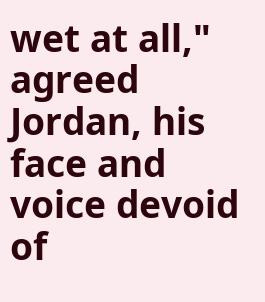wet at all," agreed Jordan, his face and voice devoid of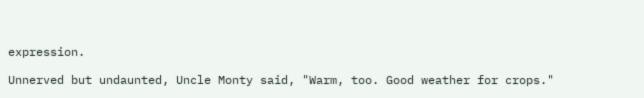expression.

Unnerved but undaunted, Uncle Monty said, "Warm, too. Good weather for crops."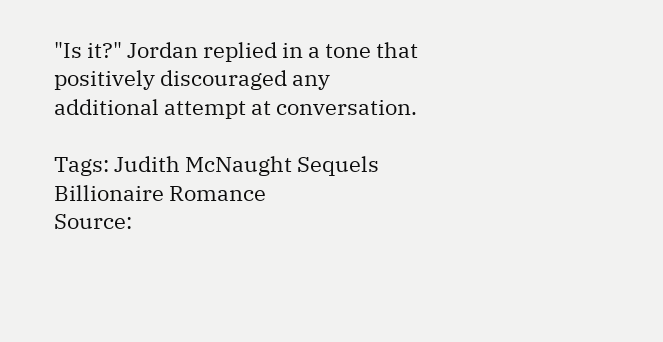"Is it?" Jordan replied in a tone that positively discouraged any additional attempt at conversation.

Tags: Judith McNaught Sequels Billionaire Romance
Source: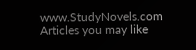www.StudyNovels.com
Articles you may like